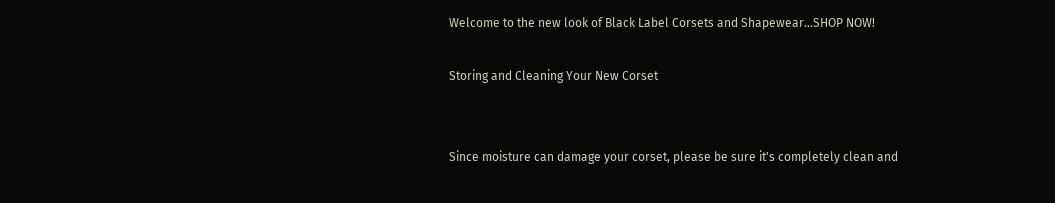Welcome to the new look of Black Label Corsets and Shapewear...SHOP NOW!

Storing and Cleaning Your New Corset


Since moisture can damage your corset, please be sure it's completely clean and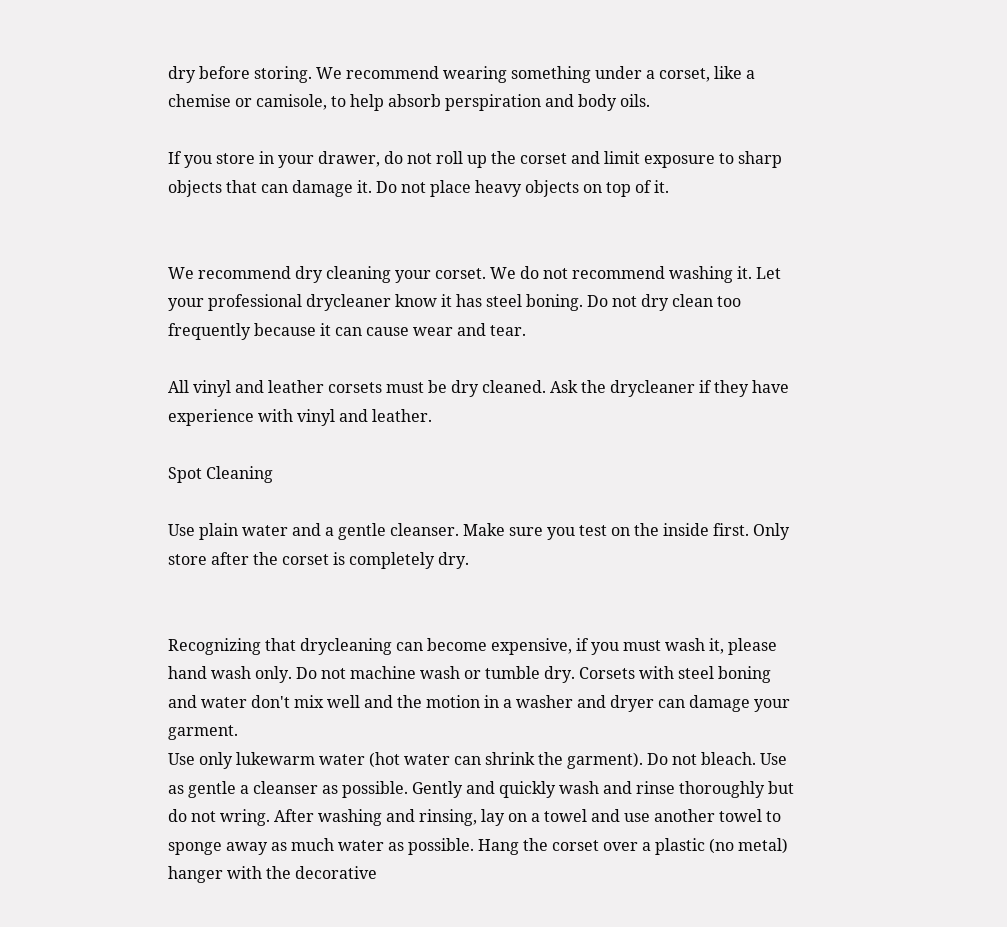dry before storing. We recommend wearing something under a corset, like a chemise or camisole, to help absorb perspiration and body oils.

If you store in your drawer, do not roll up the corset and limit exposure to sharp objects that can damage it. Do not place heavy objects on top of it.


We recommend dry cleaning your corset. We do not recommend washing it. Let your professional drycleaner know it has steel boning. Do not dry clean too frequently because it can cause wear and tear.

All vinyl and leather corsets must be dry cleaned. Ask the drycleaner if they have experience with vinyl and leather.

Spot Cleaning

Use plain water and a gentle cleanser. Make sure you test on the inside first. Only store after the corset is completely dry.


Recognizing that drycleaning can become expensive, if you must wash it, please hand wash only. Do not machine wash or tumble dry. Corsets with steel boning and water don't mix well and the motion in a washer and dryer can damage your garment.
Use only lukewarm water (hot water can shrink the garment). Do not bleach. Use as gentle a cleanser as possible. Gently and quickly wash and rinse thoroughly but do not wring. After washing and rinsing, lay on a towel and use another towel to sponge away as much water as possible. Hang the corset over a plastic (no metal) hanger with the decorative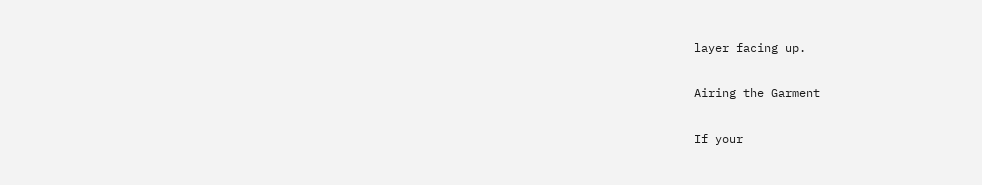layer facing up.

Airing the Garment

If your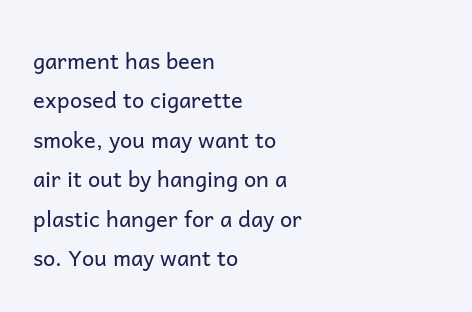garment has been exposed to cigarette smoke, you may want to air it out by hanging on a plastic hanger for a day or so. You may want to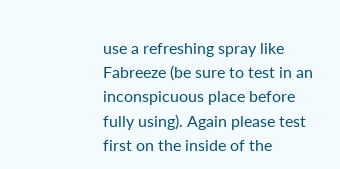use a refreshing spray like Fabreeze (be sure to test in an inconspicuous place before fully using). Again please test first on the inside of the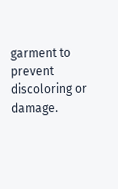garment to prevent discoloring or damage.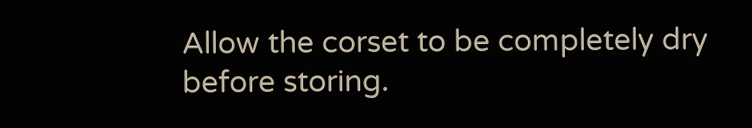Allow the corset to be completely dry before storing.